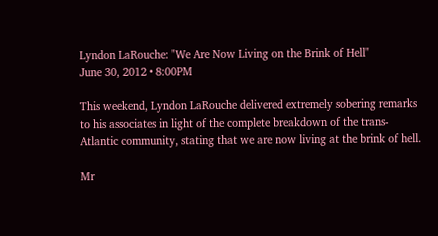Lyndon LaRouche: "We Are Now Living on the Brink of Hell"
June 30, 2012 • 8:00PM

This weekend, Lyndon LaRouche delivered extremely sobering remarks to his associates in light of the complete breakdown of the trans-Atlantic community, stating that we are now living at the brink of hell.

Mr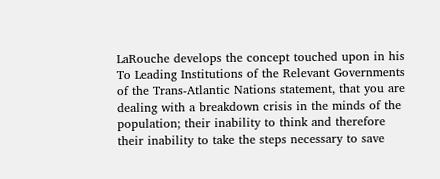LaRouche develops the concept touched upon in his To Leading Institutions of the Relevant Governments of the Trans-Atlantic Nations statement, that you are dealing with a breakdown crisis in the minds of the population; their inability to think and therefore their inability to take the steps necessary to save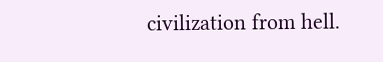civilization from hell.